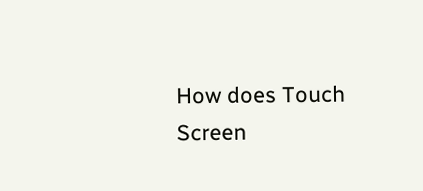How does Touch Screen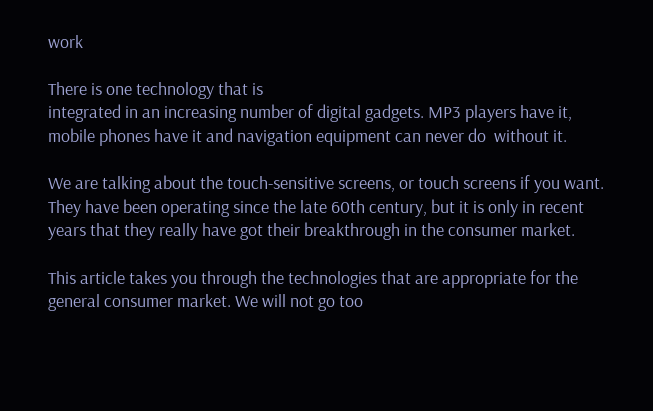work

There is one technology that is
integrated in an increasing number of digital gadgets. MP3 players have it,
mobile phones have it and navigation equipment can never do  without it.

We are talking about the touch-sensitive screens, or touch screens if you want.
They have been operating since the late 60th century, but it is only in recent
years that they really have got their breakthrough in the consumer market.

This article takes you through the technologies that are appropriate for the
general consumer market. We will not go too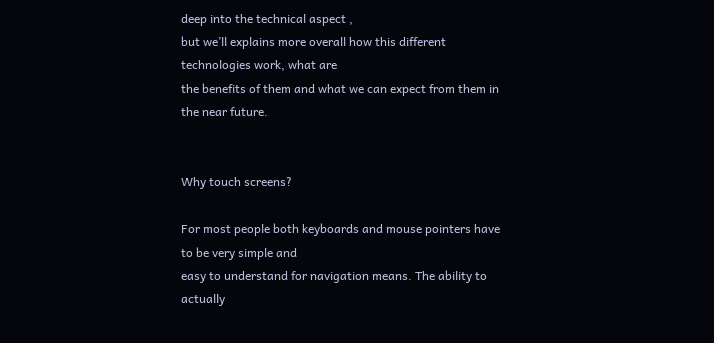deep into the technical aspect ,
but we’ll explains more overall how this different technologies work, what are
the benefits of them and what we can expect from them in the near future.


Why touch screens?

For most people both keyboards and mouse pointers have to be very simple and
easy to understand for navigation means. The ability to actually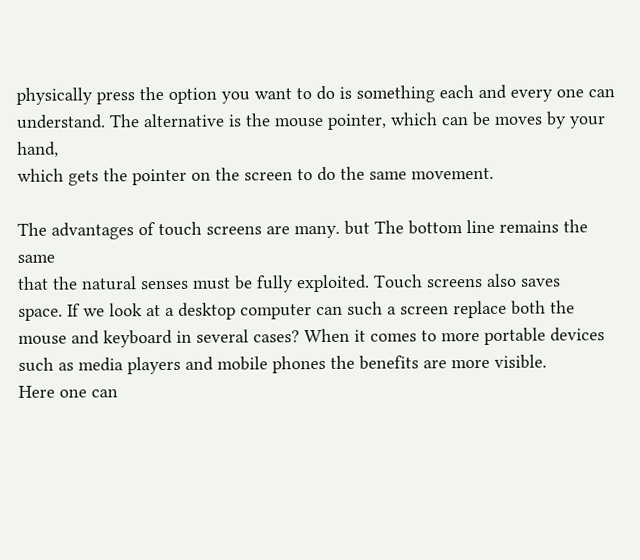physically press the option you want to do is something each and every one can
understand. The alternative is the mouse pointer, which can be moves by your hand,
which gets the pointer on the screen to do the same movement.

The advantages of touch screens are many. but The bottom line remains the same
that the natural senses must be fully exploited. Touch screens also saves
space. If we look at a desktop computer can such a screen replace both the
mouse and keyboard in several cases? When it comes to more portable devices
such as media players and mobile phones the benefits are more visible.
Here one can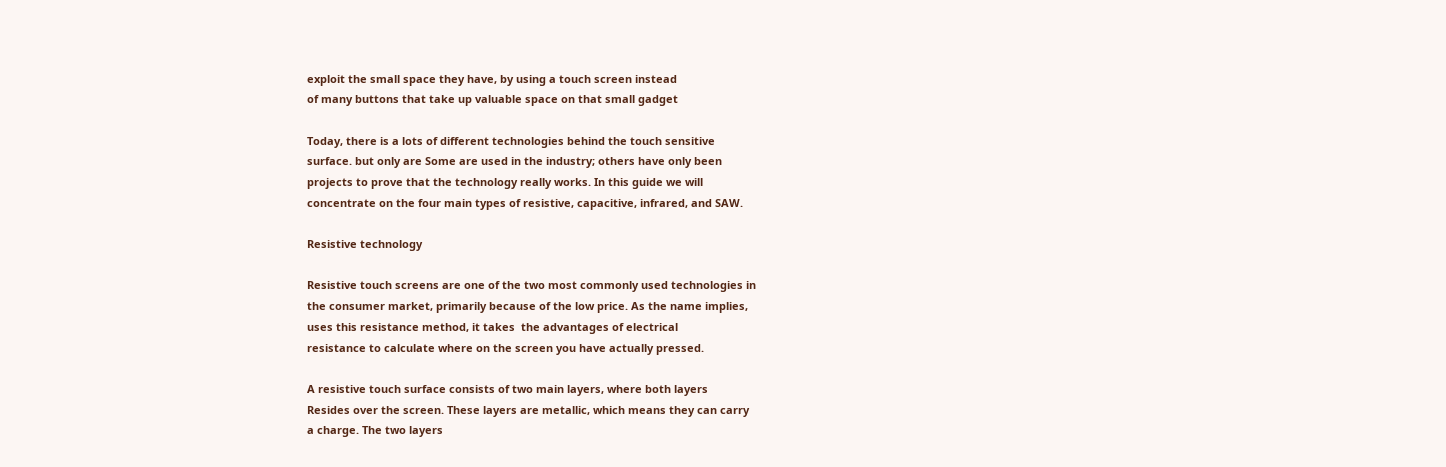exploit the small space they have, by using a touch screen instead
of many buttons that take up valuable space on that small gadget

Today, there is a lots of different technologies behind the touch sensitive
surface. but only are Some are used in the industry; others have only been
projects to prove that the technology really works. In this guide we will
concentrate on the four main types of resistive, capacitive, infrared, and SAW.

Resistive technology

Resistive touch screens are one of the two most commonly used technologies in
the consumer market, primarily because of the low price. As the name implies,
uses this resistance method, it takes  the advantages of electrical
resistance to calculate where on the screen you have actually pressed.

A resistive touch surface consists of two main layers, where both layers
Resides over the screen. These layers are metallic, which means they can carry
a charge. The two layers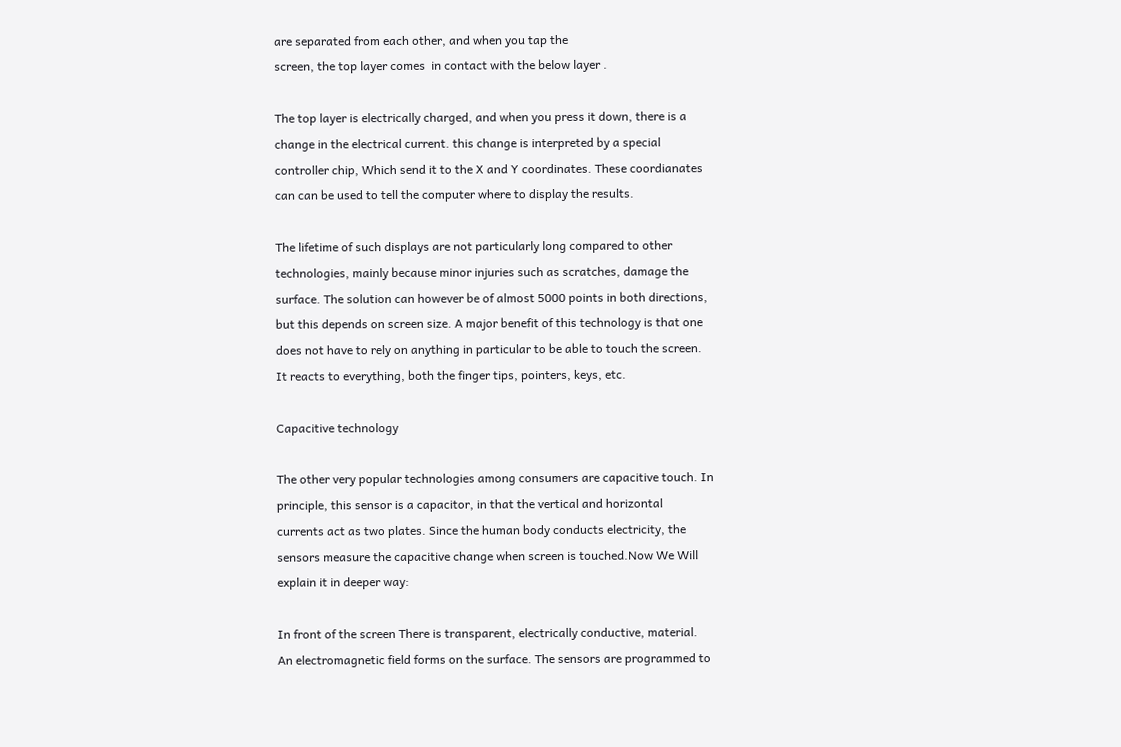are separated from each other, and when you tap the
screen, the top layer comes  in contact with the below layer .

The top layer is electrically charged, and when you press it down, there is a
change in the electrical current. this change is interpreted by a special
controller chip, Which send it to the X and Y coordinates. These coordianates
can can be used to tell the computer where to display the results.

The lifetime of such displays are not particularly long compared to other
technologies, mainly because minor injuries such as scratches, damage the
surface. The solution can however be of almost 5000 points in both directions,
but this depends on screen size. A major benefit of this technology is that one
does not have to rely on anything in particular to be able to touch the screen.
It reacts to everything, both the finger tips, pointers, keys, etc.

Capacitive technology

The other very popular technologies among consumers are capacitive touch. In
principle, this sensor is a capacitor, in that the vertical and horizontal
currents act as two plates. Since the human body conducts electricity, the
sensors measure the capacitive change when screen is touched.Now We Will
explain it in deeper way:

In front of the screen There is transparent, electrically conductive, material.
An electromagnetic field forms on the surface. The sensors are programmed to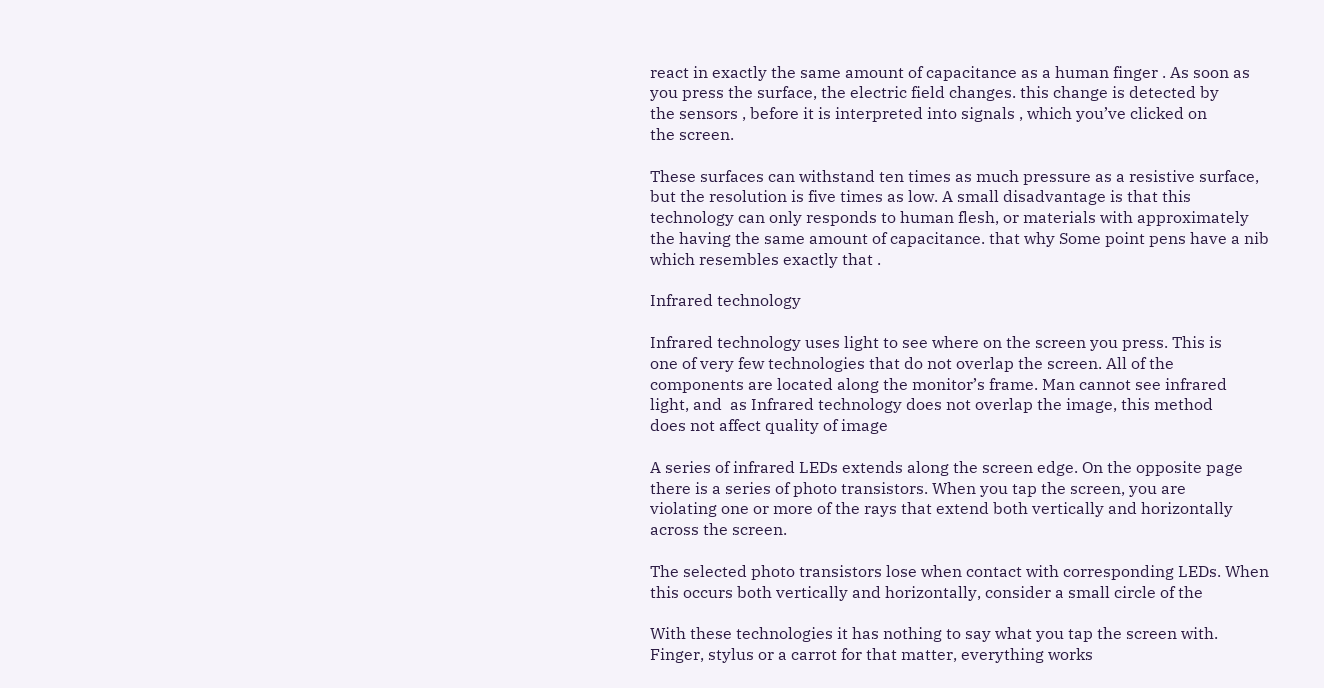react in exactly the same amount of capacitance as a human finger . As soon as
you press the surface, the electric field changes. this change is detected by
the sensors , before it is interpreted into signals , which you’ve clicked on
the screen.

These surfaces can withstand ten times as much pressure as a resistive surface,
but the resolution is five times as low. A small disadvantage is that this
technology can only responds to human flesh, or materials with approximately
the having the same amount of capacitance. that why Some point pens have a nib
which resembles exactly that .

Infrared technology

Infrared technology uses light to see where on the screen you press. This is
one of very few technologies that do not overlap the screen. All of the
components are located along the monitor’s frame. Man cannot see infrared
light, and  as Infrared technology does not overlap the image, this method
does not affect quality of image

A series of infrared LEDs extends along the screen edge. On the opposite page
there is a series of photo transistors. When you tap the screen, you are
violating one or more of the rays that extend both vertically and horizontally
across the screen.

The selected photo transistors lose when contact with corresponding LEDs. When
this occurs both vertically and horizontally, consider a small circle of the

With these technologies it has nothing to say what you tap the screen with.
Finger, stylus or a carrot for that matter, everything works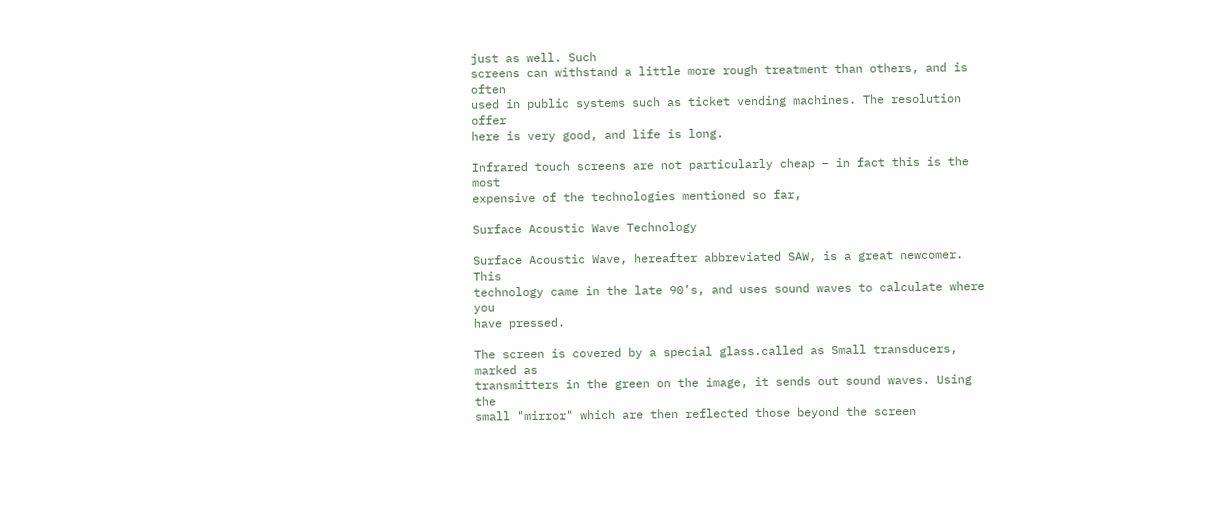just as well. Such
screens can withstand a little more rough treatment than others, and is often
used in public systems such as ticket vending machines. The resolution offer
here is very good, and life is long.

Infrared touch screens are not particularly cheap – in fact this is the most
expensive of the technologies mentioned so far,

Surface Acoustic Wave Technology

Surface Acoustic Wave, hereafter abbreviated SAW, is a great newcomer. This
technology came in the late 90’s, and uses sound waves to calculate where you
have pressed.

The screen is covered by a special glass.called as Small transducers, marked as
transmitters in the green on the image, it sends out sound waves. Using the
small "mirror" which are then reflected those beyond the screen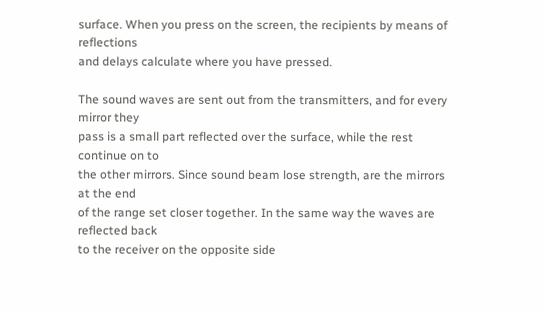surface. When you press on the screen, the recipients by means of reflections
and delays calculate where you have pressed.

The sound waves are sent out from the transmitters, and for every mirror they
pass is a small part reflected over the surface, while the rest continue on to
the other mirrors. Since sound beam lose strength, are the mirrors at the end
of the range set closer together. In the same way the waves are reflected back
to the receiver on the opposite side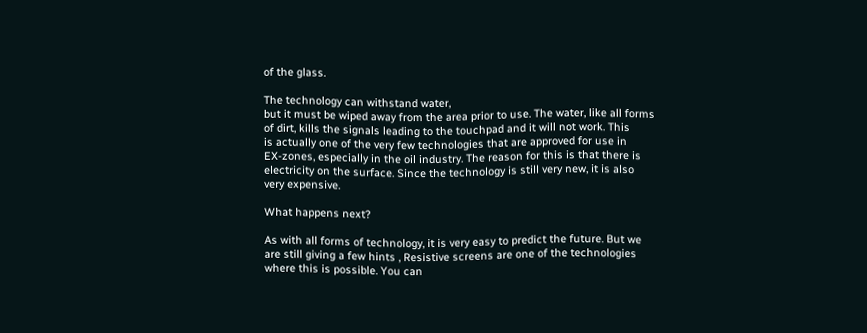of the glass.

The technology can withstand water,
but it must be wiped away from the area prior to use. The water, like all forms
of dirt, kills the signals leading to the touchpad and it will not work. This
is actually one of the very few technologies that are approved for use in
EX-zones, especially in the oil industry. The reason for this is that there is
electricity on the surface. Since the technology is still very new, it is also
very expensive.

What happens next?

As with all forms of technology, it is very easy to predict the future. But we
are still giving a few hints , Resistive screens are one of the technologies
where this is possible. You can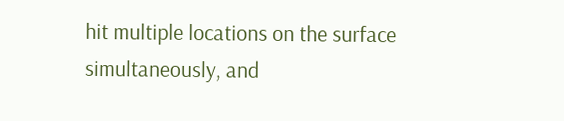hit multiple locations on the surface
simultaneously, and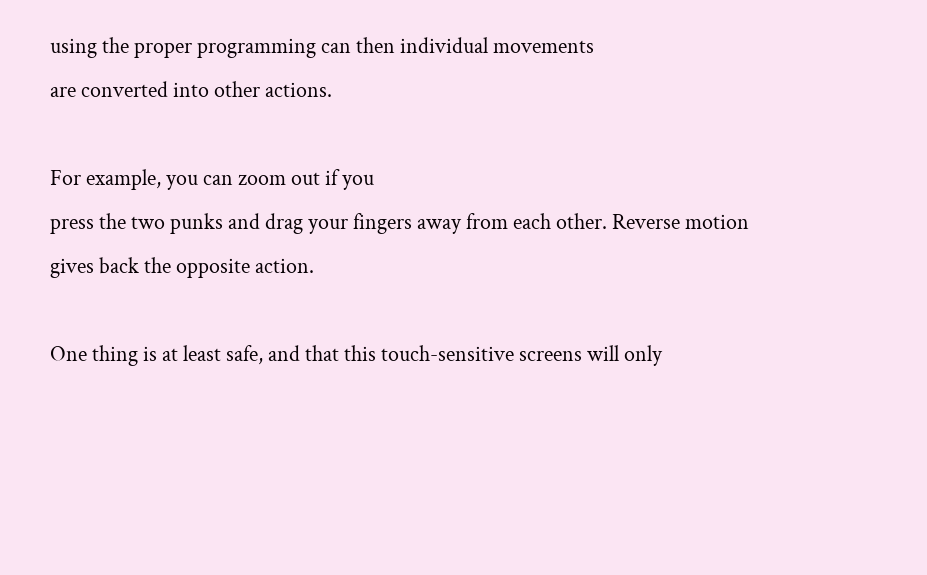using the proper programming can then individual movements
are converted into other actions.

For example, you can zoom out if you
press the two punks and drag your fingers away from each other. Reverse motion
gives back the opposite action.

One thing is at least safe, and that this touch-sensitive screens will only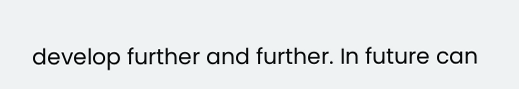develop further and further. In future can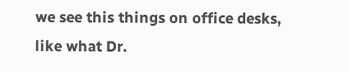we see this things on office desks,
like what Dr.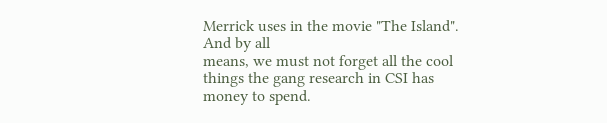Merrick uses in the movie "The Island". And by all
means, we must not forget all the cool things the gang research in CSI has
money to spend.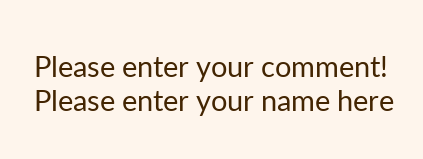Please enter your comment!
Please enter your name here